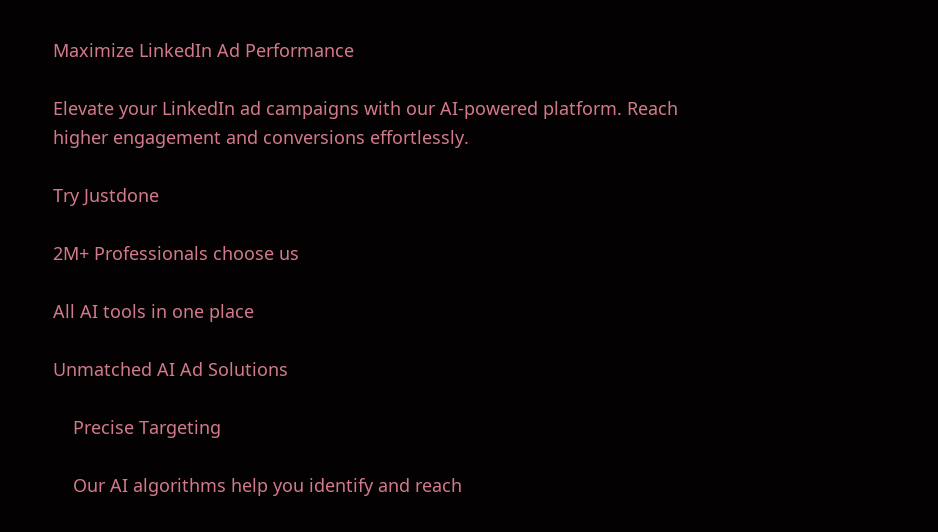Maximize LinkedIn Ad Performance

Elevate your LinkedIn ad campaigns with our AI-powered platform. Reach higher engagement and conversions effortlessly.

Try Justdone

2M+ Professionals choose us

All AI tools in one place

Unmatched AI Ad Solutions

    Precise Targeting

    Our AI algorithms help you identify and reach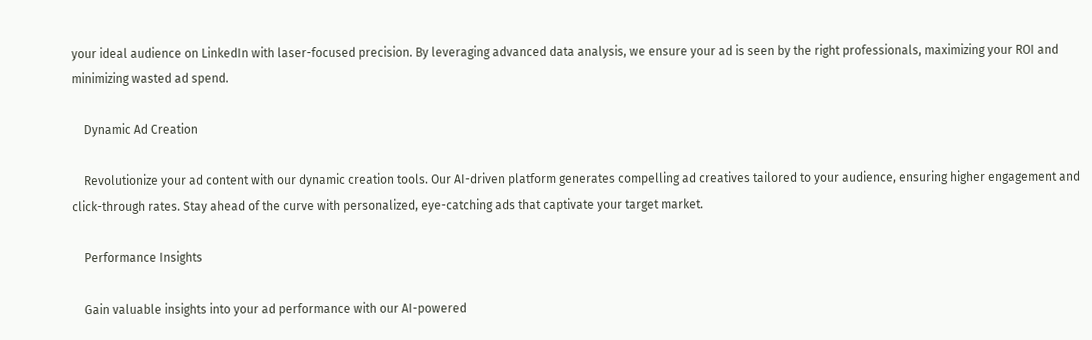your ideal audience on LinkedIn with laser-focused precision. By leveraging advanced data analysis, we ensure your ad is seen by the right professionals, maximizing your ROI and minimizing wasted ad spend.

    Dynamic Ad Creation

    Revolutionize your ad content with our dynamic creation tools. Our AI-driven platform generates compelling ad creatives tailored to your audience, ensuring higher engagement and click-through rates. Stay ahead of the curve with personalized, eye-catching ads that captivate your target market.

    Performance Insights

    Gain valuable insights into your ad performance with our AI-powered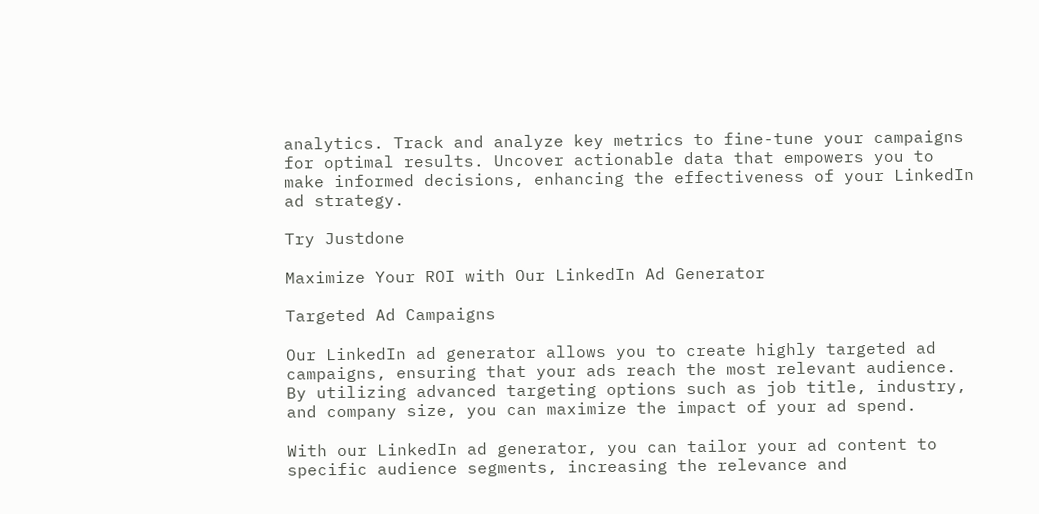analytics. Track and analyze key metrics to fine-tune your campaigns for optimal results. Uncover actionable data that empowers you to make informed decisions, enhancing the effectiveness of your LinkedIn ad strategy.

Try Justdone

Maximize Your ROI with Our LinkedIn Ad Generator

Targeted Ad Campaigns

Our LinkedIn ad generator allows you to create highly targeted ad campaigns, ensuring that your ads reach the most relevant audience. By utilizing advanced targeting options such as job title, industry, and company size, you can maximize the impact of your ad spend.

With our LinkedIn ad generator, you can tailor your ad content to specific audience segments, increasing the relevance and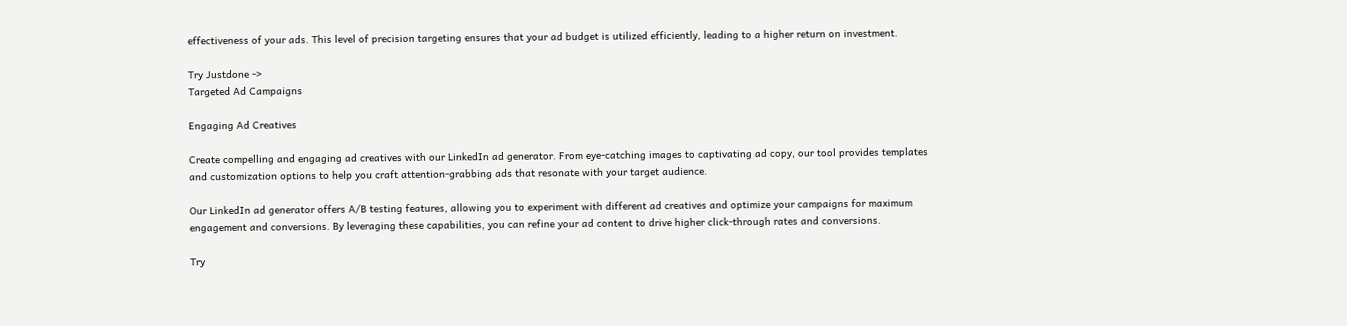effectiveness of your ads. This level of precision targeting ensures that your ad budget is utilized efficiently, leading to a higher return on investment.

Try Justdone ->
Targeted Ad Campaigns

Engaging Ad Creatives

Create compelling and engaging ad creatives with our LinkedIn ad generator. From eye-catching images to captivating ad copy, our tool provides templates and customization options to help you craft attention-grabbing ads that resonate with your target audience.

Our LinkedIn ad generator offers A/B testing features, allowing you to experiment with different ad creatives and optimize your campaigns for maximum engagement and conversions. By leveraging these capabilities, you can refine your ad content to drive higher click-through rates and conversions.

Try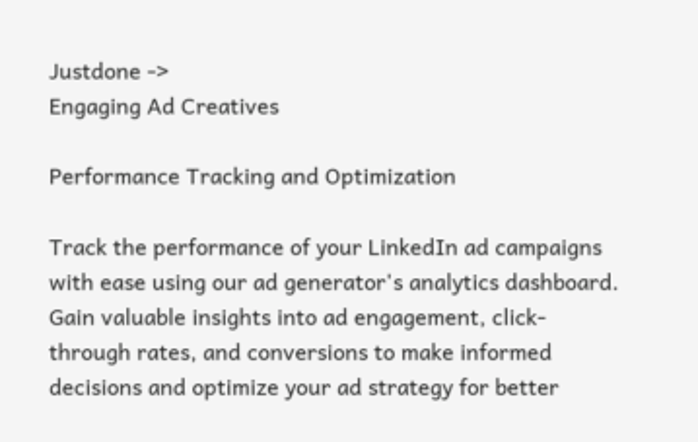Justdone ->
Engaging Ad Creatives

Performance Tracking and Optimization

Track the performance of your LinkedIn ad campaigns with ease using our ad generator's analytics dashboard. Gain valuable insights into ad engagement, click-through rates, and conversions to make informed decisions and optimize your ad strategy for better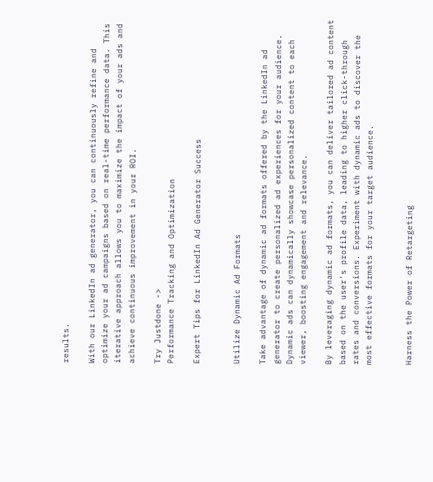results.

With our LinkedIn ad generator, you can continuously refine and optimize your ad campaigns based on real-time performance data. This iterative approach allows you to maximize the impact of your ads and achieve continuous improvement in your ROI.

Try Justdone ->
Performance Tracking and Optimization

Expert Tips for LinkedIn Ad Generator Success


Utilize Dynamic Ad Formats

Take advantage of dynamic ad formats offered by the LinkedIn ad generator to create personalized ad experiences for your audience. Dynamic ads can dynamically showcase personalized content to each viewer, boosting engagement and relevance.

By leveraging dynamic ad formats, you can deliver tailored ad content based on the user's profile data, leading to higher click-through rates and conversions. Experiment with dynamic ads to discover the most effective formats for your target audience.


Harness the Power of Retargeting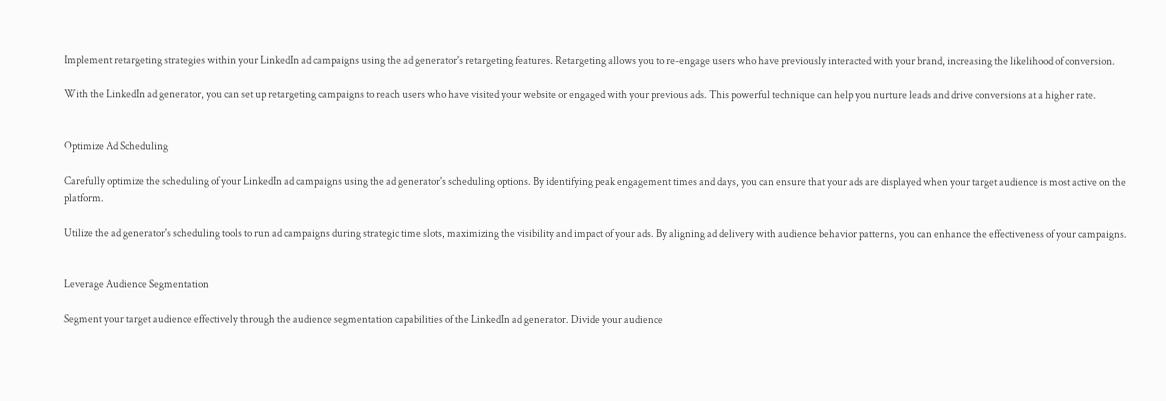Implement retargeting strategies within your LinkedIn ad campaigns using the ad generator's retargeting features. Retargeting allows you to re-engage users who have previously interacted with your brand, increasing the likelihood of conversion.

With the LinkedIn ad generator, you can set up retargeting campaigns to reach users who have visited your website or engaged with your previous ads. This powerful technique can help you nurture leads and drive conversions at a higher rate.


Optimize Ad Scheduling

Carefully optimize the scheduling of your LinkedIn ad campaigns using the ad generator's scheduling options. By identifying peak engagement times and days, you can ensure that your ads are displayed when your target audience is most active on the platform.

Utilize the ad generator's scheduling tools to run ad campaigns during strategic time slots, maximizing the visibility and impact of your ads. By aligning ad delivery with audience behavior patterns, you can enhance the effectiveness of your campaigns.


Leverage Audience Segmentation

Segment your target audience effectively through the audience segmentation capabilities of the LinkedIn ad generator. Divide your audience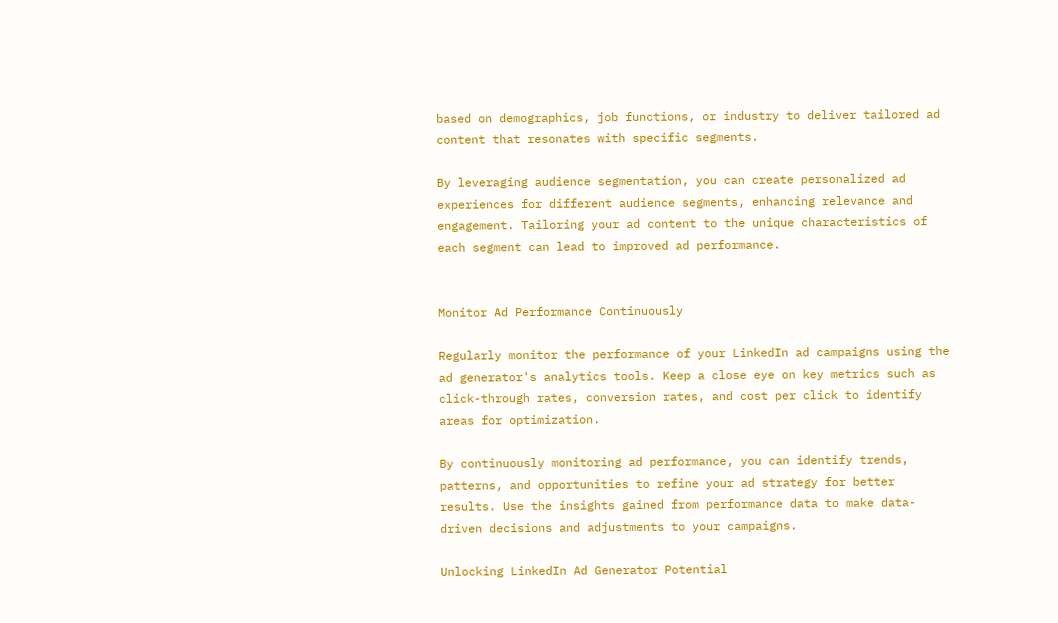based on demographics, job functions, or industry to deliver tailored ad content that resonates with specific segments.

By leveraging audience segmentation, you can create personalized ad experiences for different audience segments, enhancing relevance and engagement. Tailoring your ad content to the unique characteristics of each segment can lead to improved ad performance.


Monitor Ad Performance Continuously

Regularly monitor the performance of your LinkedIn ad campaigns using the ad generator's analytics tools. Keep a close eye on key metrics such as click-through rates, conversion rates, and cost per click to identify areas for optimization.

By continuously monitoring ad performance, you can identify trends, patterns, and opportunities to refine your ad strategy for better results. Use the insights gained from performance data to make data-driven decisions and adjustments to your campaigns.

Unlocking LinkedIn Ad Generator Potential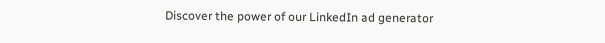Discover the power of our LinkedIn ad generator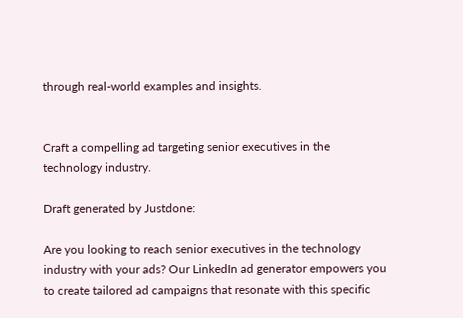through real-world examples and insights.


Craft a compelling ad targeting senior executives in the technology industry.

Draft generated by Justdone:

Are you looking to reach senior executives in the technology industry with your ads? Our LinkedIn ad generator empowers you to create tailored ad campaigns that resonate with this specific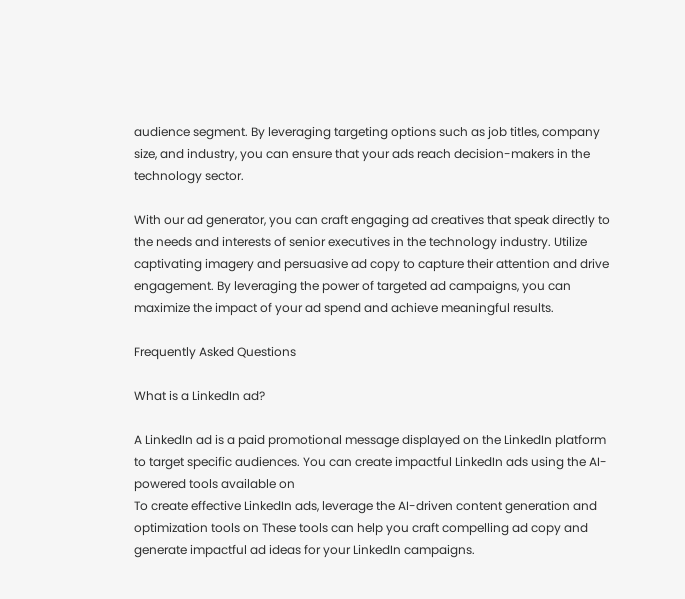audience segment. By leveraging targeting options such as job titles, company size, and industry, you can ensure that your ads reach decision-makers in the technology sector.

With our ad generator, you can craft engaging ad creatives that speak directly to the needs and interests of senior executives in the technology industry. Utilize captivating imagery and persuasive ad copy to capture their attention and drive engagement. By leveraging the power of targeted ad campaigns, you can maximize the impact of your ad spend and achieve meaningful results.

Frequently Asked Questions

What is a LinkedIn ad?

A LinkedIn ad is a paid promotional message displayed on the LinkedIn platform to target specific audiences. You can create impactful LinkedIn ads using the AI-powered tools available on
To create effective LinkedIn ads, leverage the AI-driven content generation and optimization tools on These tools can help you craft compelling ad copy and generate impactful ad ideas for your LinkedIn campaigns.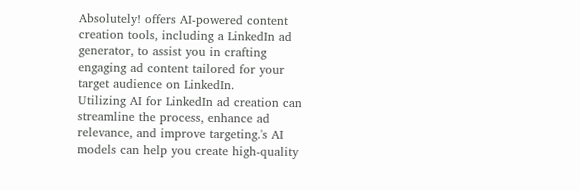Absolutely! offers AI-powered content creation tools, including a LinkedIn ad generator, to assist you in crafting engaging ad content tailored for your target audience on LinkedIn.
Utilizing AI for LinkedIn ad creation can streamline the process, enhance ad relevance, and improve targeting.'s AI models can help you create high-quality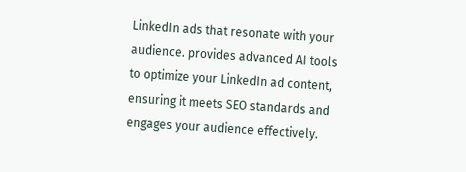LinkedIn ads that resonate with your audience. provides advanced AI tools to optimize your LinkedIn ad content, ensuring it meets SEO standards and engages your audience effectively.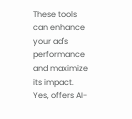These tools can enhance your ad's performance and maximize its impact.
Yes, offers AI-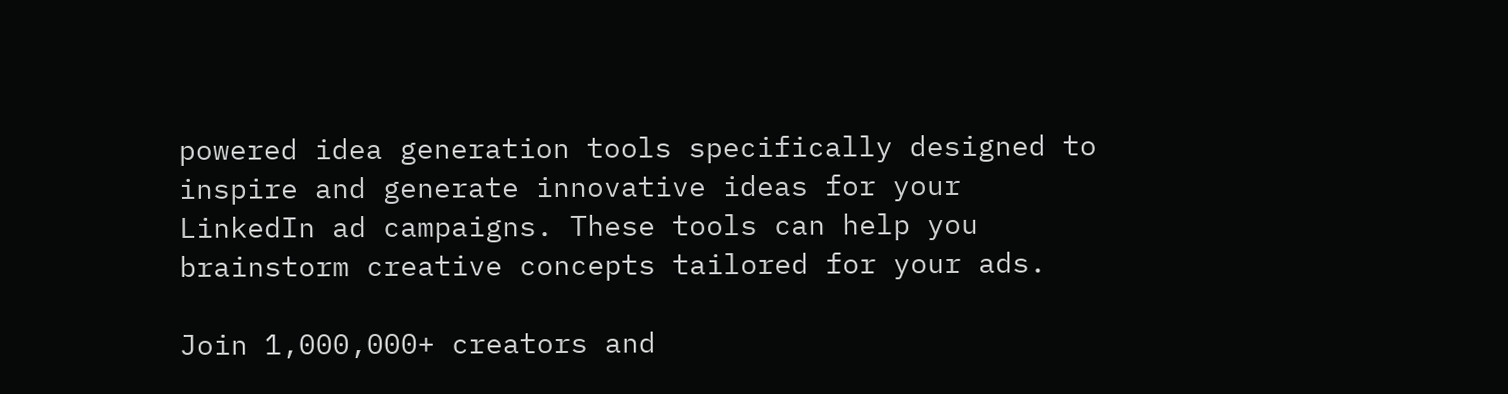powered idea generation tools specifically designed to inspire and generate innovative ideas for your LinkedIn ad campaigns. These tools can help you brainstorm creative concepts tailored for your ads.

Join 1,000,000+ creators and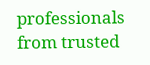professionals from trusted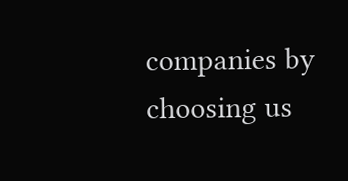companies by choosing us